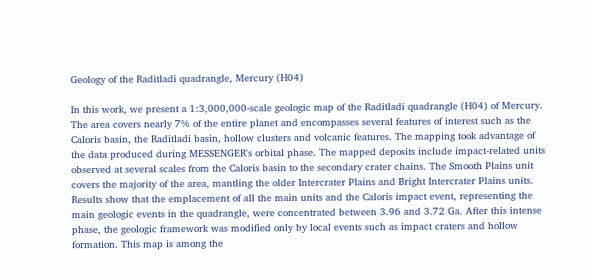Geology of the Raditladi quadrangle, Mercury (H04)

In this work, we present a 1:3,000,000-scale geologic map of the Raditladi quadrangle (H04) of Mercury. The area covers nearly 7% of the entire planet and encompasses several features of interest such as the Caloris basin, the Raditladi basin, hollow clusters and volcanic features. The mapping took advantage of the data produced during MESSENGER's orbital phase. The mapped deposits include impact-related units observed at several scales from the Caloris basin to the secondary crater chains. The Smooth Plains unit covers the majority of the area, mantling the older Intercrater Plains and Bright Intercrater Plains units. Results show that the emplacement of all the main units and the Caloris impact event, representing the main geologic events in the quadrangle, were concentrated between 3.96 and 3.72 Ga. After this intense phase, the geologic framework was modified only by local events such as impact craters and hollow formation. This map is among the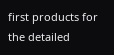first products for the detailed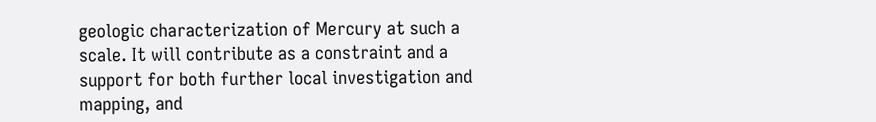geologic characterization of Mercury at such a scale. It will contribute as a constraint and a support for both further local investigation and mapping, and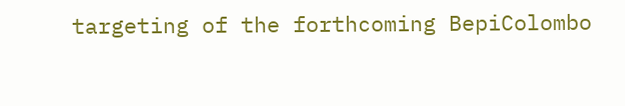targeting of the forthcoming BepiColombo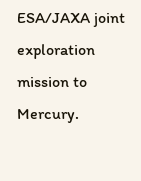ESA/JAXA joint exploration mission to Mercury.